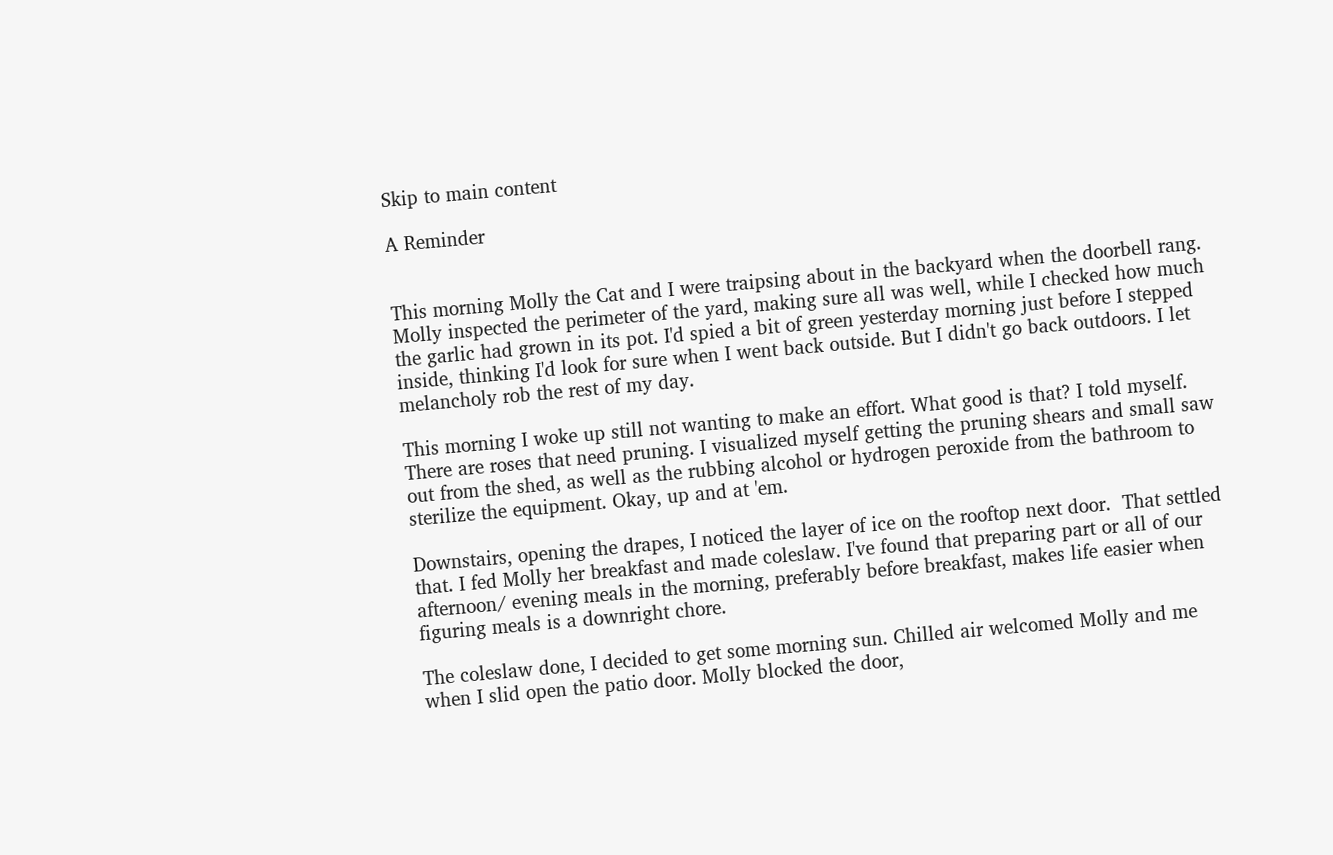Skip to main content

A Reminder


This morning Molly the Cat and I were traipsing about in the backyard when the doorbell rang. Molly inspected the perimeter of the yard, making sure all was well, while I checked how much the garlic had grown in its pot. I'd spied a bit of green yesterday morning just before I stepped inside, thinking I'd look for sure when I went back outside. But I didn't go back outdoors. I let melancholy rob the rest of my day.

This morning I woke up still not wanting to make an effort. What good is that? I told myself. There are roses that need pruning. I visualized myself getting the pruning shears and small saw out from the shed, as well as the rubbing alcohol or hydrogen peroxide from the bathroom to sterilize the equipment. Okay, up and at 'em.

Downstairs, opening the drapes, I noticed the layer of ice on the rooftop next door.  That settled that. I fed Molly her breakfast and made coleslaw. I've found that preparing part or all of our afternoon/ evening meals in the morning, preferably before breakfast, makes life easier when figuring meals is a downright chore.

The coleslaw done, I decided to get some morning sun. Chilled air welcomed Molly and me when I slid open the patio door. Molly blocked the door,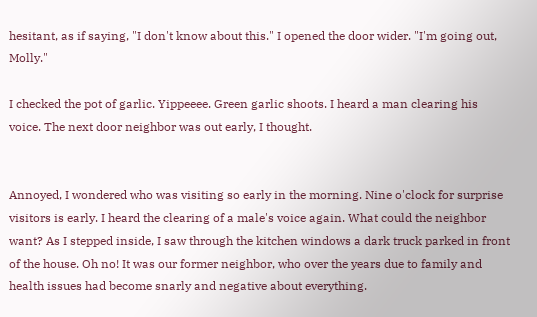hesitant, as if saying, "I don't know about this." I opened the door wider. "I'm going out, Molly."

I checked the pot of garlic. Yippeeee. Green garlic shoots. I heard a man clearing his voice. The next door neighbor was out early, I thought.


Annoyed, I wondered who was visiting so early in the morning. Nine o'clock for surprise visitors is early. I heard the clearing of a male's voice again. What could the neighbor want? As I stepped inside, I saw through the kitchen windows a dark truck parked in front of the house. Oh no! It was our former neighbor, who over the years due to family and health issues had become snarly and negative about everything.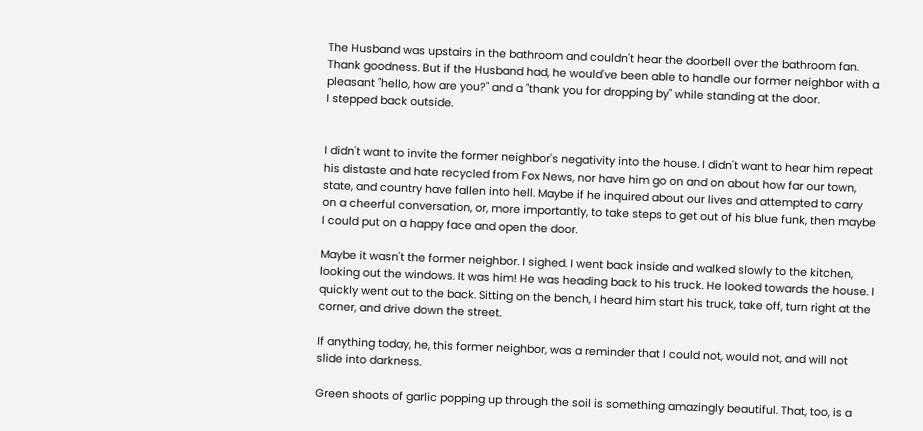The Husband was upstairs in the bathroom and couldn't hear the doorbell over the bathroom fan. Thank goodness. But if the Husband had, he would've been able to handle our former neighbor with a pleasant "hello, how are you?" and a "thank you for dropping by" while standing at the door.
I stepped back outside.


I didn't want to invite the former neighbor's negativity into the house. I didn't want to hear him repeat his distaste and hate recycled from Fox News, nor have him go on and on about how far our town, state, and country have fallen into hell. Maybe if he inquired about our lives and attempted to carry on a cheerful conversation, or, more importantly, to take steps to get out of his blue funk, then maybe I could put on a happy face and open the door.

Maybe it wasn't the former neighbor. I sighed. I went back inside and walked slowly to the kitchen, looking out the windows. It was him! He was heading back to his truck. He looked towards the house. I quickly went out to the back. Sitting on the bench, I heard him start his truck, take off, turn right at the corner, and drive down the street.

If anything today, he, this former neighbor, was a reminder that I could not, would not, and will not slide into darkness.

Green shoots of garlic popping up through the soil is something amazingly beautiful. That, too, is a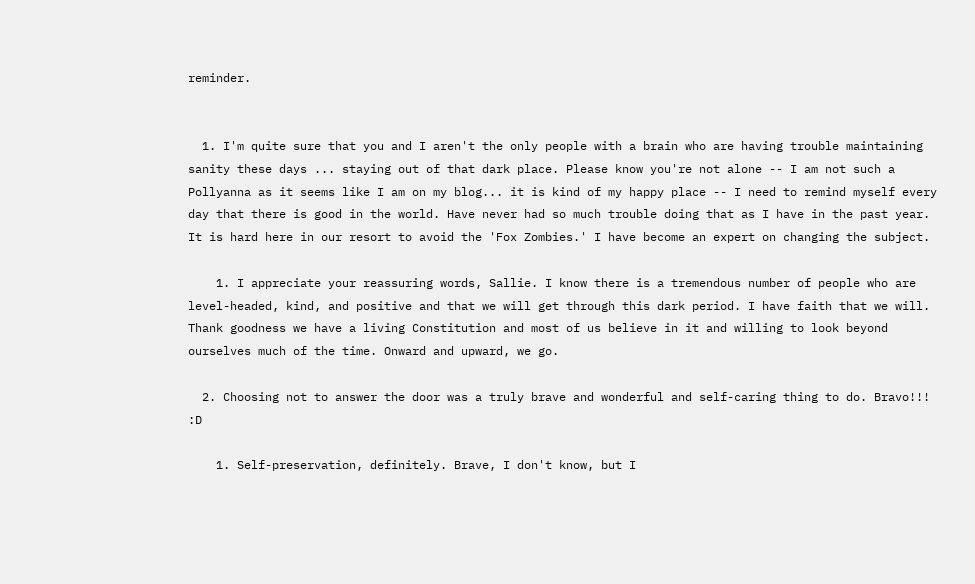reminder.


  1. I'm quite sure that you and I aren't the only people with a brain who are having trouble maintaining sanity these days ... staying out of that dark place. Please know you're not alone -- I am not such a Pollyanna as it seems like I am on my blog... it is kind of my happy place -- I need to remind myself every day that there is good in the world. Have never had so much trouble doing that as I have in the past year. It is hard here in our resort to avoid the 'Fox Zombies.' I have become an expert on changing the subject.

    1. I appreciate your reassuring words, Sallie. I know there is a tremendous number of people who are level-headed, kind, and positive and that we will get through this dark period. I have faith that we will. Thank goodness we have a living Constitution and most of us believe in it and willing to look beyond ourselves much of the time. Onward and upward, we go.

  2. Choosing not to answer the door was a truly brave and wonderful and self-caring thing to do. Bravo!!! :D

    1. Self-preservation, definitely. Brave, I don't know, but I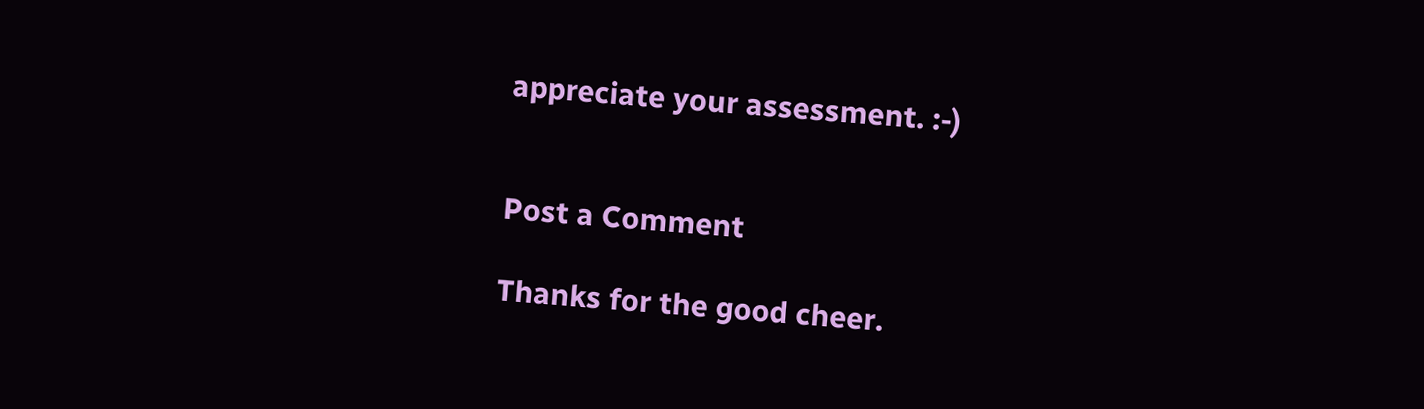appreciate your assessment. :-)


Post a Comment

Thanks for the good cheer.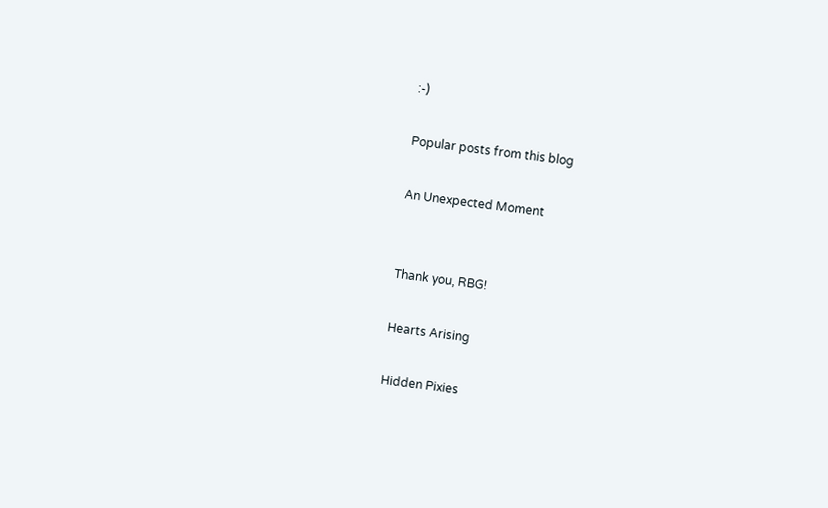:-)

Popular posts from this blog

An Unexpected Moment


Thank you, RBG!

Hearts Arising

Hidden Pixies